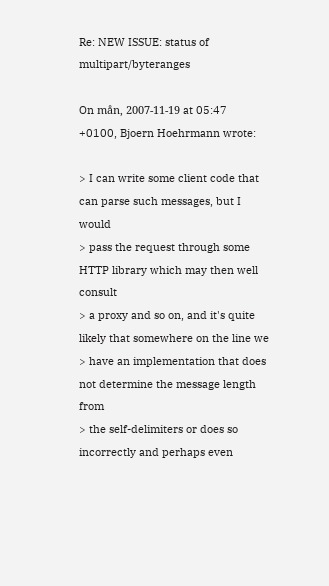Re: NEW ISSUE: status of multipart/byteranges

On mån, 2007-11-19 at 05:47 +0100, Bjoern Hoehrmann wrote:

> I can write some client code that can parse such messages, but I would
> pass the request through some HTTP library which may then well consult
> a proxy and so on, and it's quite likely that somewhere on the line we
> have an implementation that does not determine the message length from
> the self-delimiters or does so incorrectly and perhaps even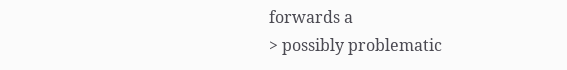forwards a
> possibly problematic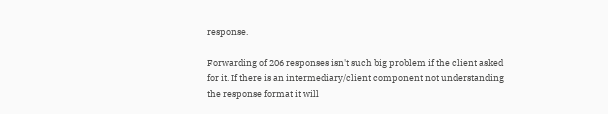response.

Forwarding of 206 responses isn't such big problem if the client asked
for it. If there is an intermediary/client component not understanding
the response format it will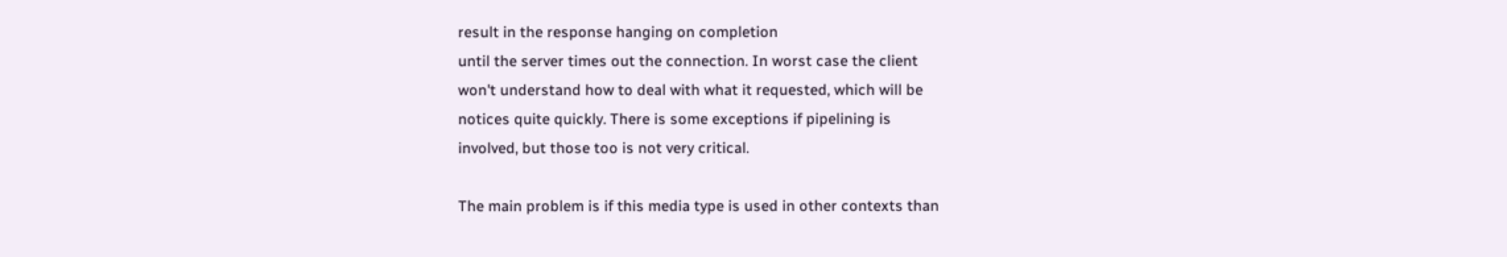result in the response hanging on completion
until the server times out the connection. In worst case the client
won't understand how to deal with what it requested, which will be
notices quite quickly. There is some exceptions if pipelining is
involved, but those too is not very critical.

The main problem is if this media type is used in other contexts than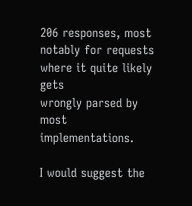206 responses, most notably for requests where it quite likely gets
wrongly parsed by most implementations.

I would suggest the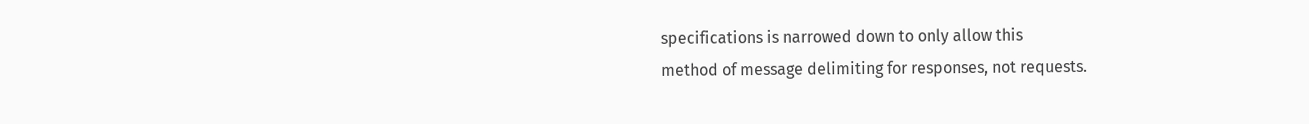specifications is narrowed down to only allow this
method of message delimiting for responses, not requests.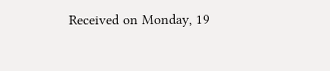Received on Monday, 19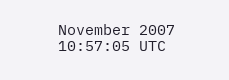November 2007 10:57:05 UTC